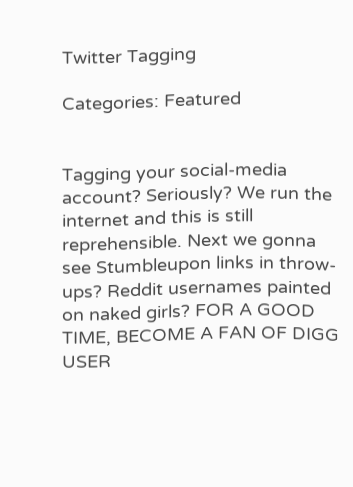Twitter Tagging

Categories: Featured


Tagging your social-media account? Seriously? We run the internet and this is still reprehensible. Next we gonna see Stumbleupon links in throw-ups? Reddit usernames painted on naked girls? FOR A GOOD TIME, BECOME A FAN OF DIGG USER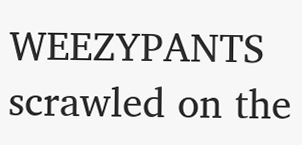WEEZYPANTS scrawled on the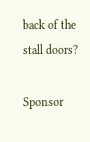back of the stall doors?

Sponsor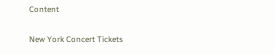Content

New York Concert Tickets